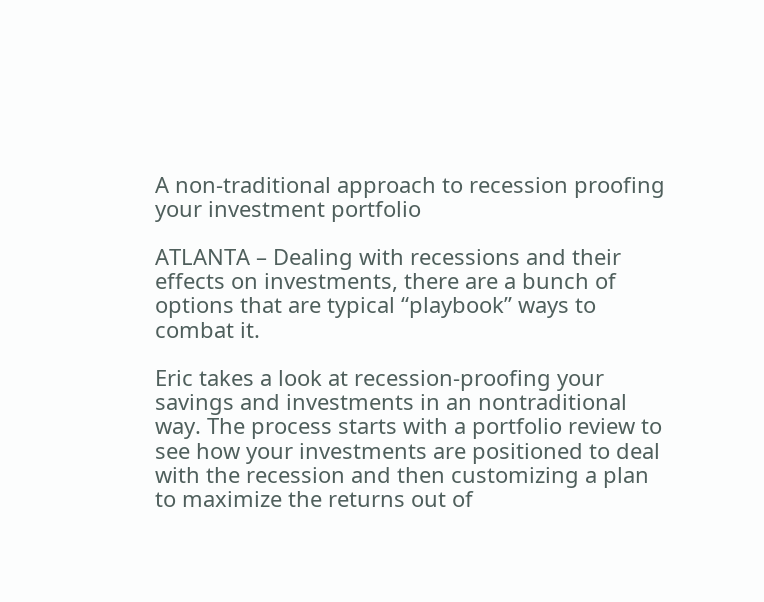A non-traditional approach to recession proofing your investment portfolio

ATLANTA – Dealing with recessions and their effects on investments, there are a bunch of options that are typical “playbook” ways to combat it.

Eric takes a look at recession-proofing your savings and investments in an nontraditional way. The process starts with a portfolio review to see how your investments are positioned to deal with the recession and then customizing a plan to maximize the returns out of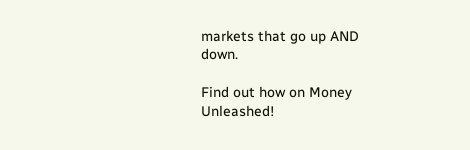markets that go up AND down.

Find out how on Money Unleashed!